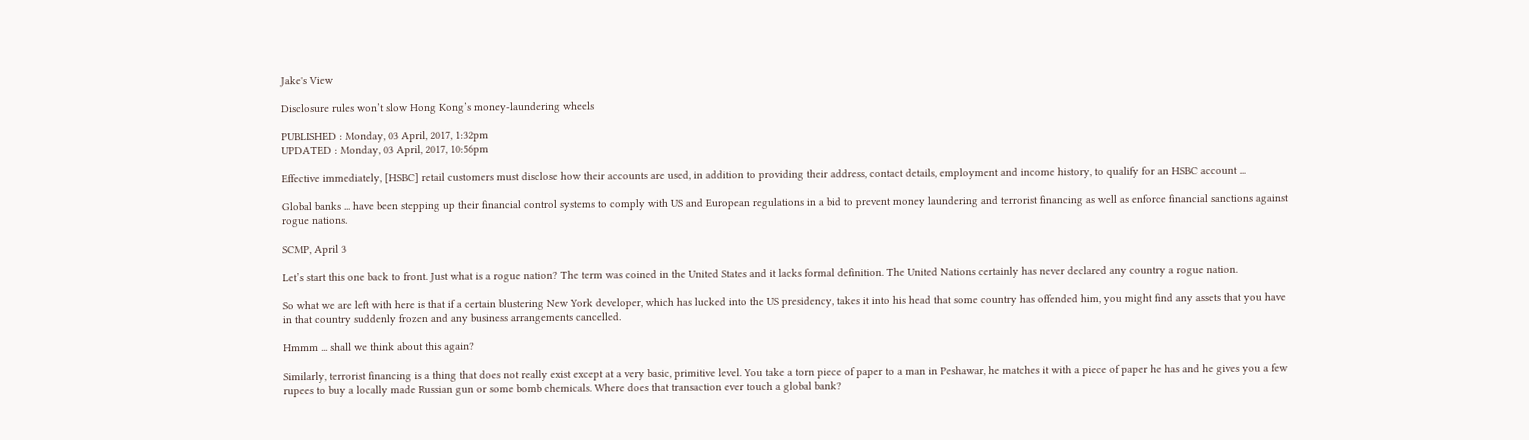Jake's View

Disclosure rules won’t slow Hong Kong’s money-laundering wheels

PUBLISHED : Monday, 03 April, 2017, 1:32pm
UPDATED : Monday, 03 April, 2017, 10:56pm

Effective immediately, [HSBC] retail customers must disclose how their accounts are used, in addition to providing their address, contact details, employment and income history, to qualify for an HSBC account ...

Global banks ... have been stepping up their financial control systems to comply with US and European regulations in a bid to prevent money laundering and terrorist financing as well as enforce financial sanctions against rogue nations.

SCMP, April 3

Let’s start this one back to front. Just what is a rogue nation? The term was coined in the United States and it lacks formal definition. The United Nations certainly has never declared any country a rogue nation.

So what we are left with here is that if a certain blustering New York developer, which has lucked into the US presidency, takes it into his head that some country has offended him, you might find any assets that you have in that country suddenly frozen and any business arrangements cancelled.

Hmmm ... shall we think about this again?

Similarly, terrorist financing is a thing that does not really exist except at a very basic, primitive level. You take a torn piece of paper to a man in Peshawar, he matches it with a piece of paper he has and he gives you a few rupees to buy a locally made Russian gun or some bomb chemicals. Where does that transaction ever touch a global bank?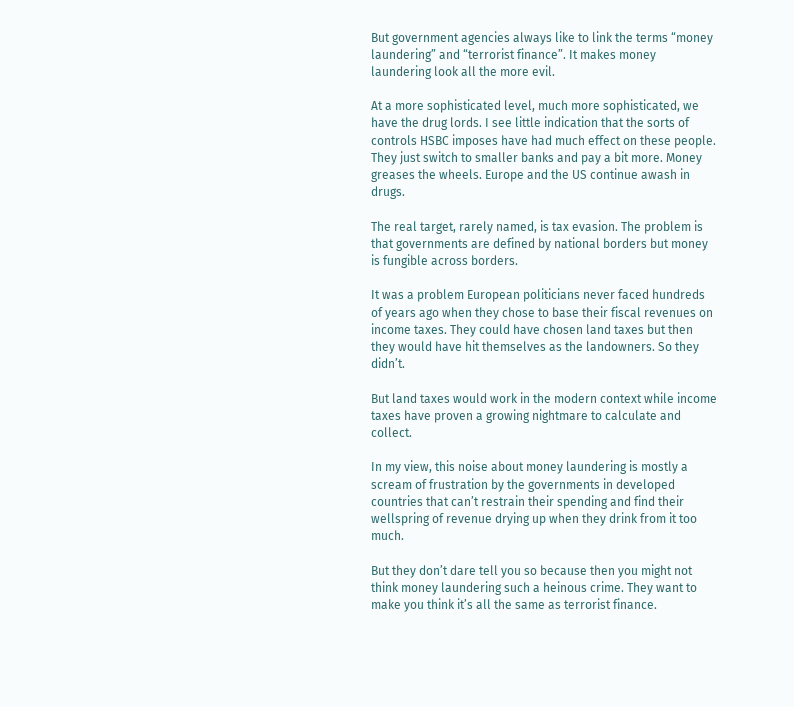But government agencies always like to link the terms “money laundering” and “terrorist finance”. It makes money laundering look all the more evil.

At a more sophisticated level, much more sophisticated, we have the drug lords. I see little indication that the sorts of controls HSBC imposes have had much effect on these people. They just switch to smaller banks and pay a bit more. Money greases the wheels. Europe and the US continue awash in drugs.

The real target, rarely named, is tax evasion. The problem is that governments are defined by national borders but money is fungible across borders.

It was a problem European politicians never faced hundreds of years ago when they chose to base their fiscal revenues on income taxes. They could have chosen land taxes but then they would have hit themselves as the landowners. So they didn’t.

But land taxes would work in the modern context while income taxes have proven a growing nightmare to calculate and collect.

In my view, this noise about money laundering is mostly a scream of frustration by the governments in developed countries that can’t restrain their spending and find their wellspring of revenue drying up when they drink from it too much.

But they don’t dare tell you so because then you might not think money laundering such a heinous crime. They want to make you think it’s all the same as terrorist finance.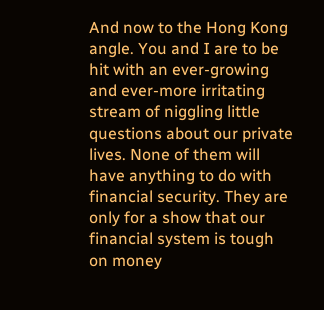And now to the Hong Kong angle. You and I are to be hit with an ever-growing and ever-more irritating stream of niggling little questions about our private lives. None of them will have anything to do with financial security. They are only for a show that our financial system is tough on money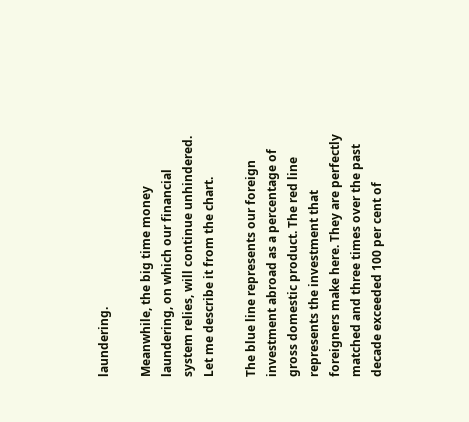laundering.

Meanwhile, the big time money laundering, on which our financial system relies, will continue unhindered. Let me describe it from the chart.

The blue line represents our foreign investment abroad as a percentage of gross domestic product. The red line represents the investment that foreigners make here. They are perfectly matched and three times over the past decade exceeded 100 per cent of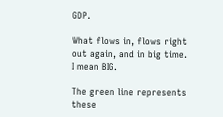GDP.

What flows in, flows right out again, and in big time. I mean BIG.

The green line represents these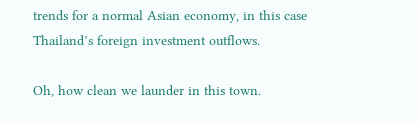trends for a normal Asian economy, in this case Thailand’s foreign investment outflows.

Oh, how clean we launder in this town.